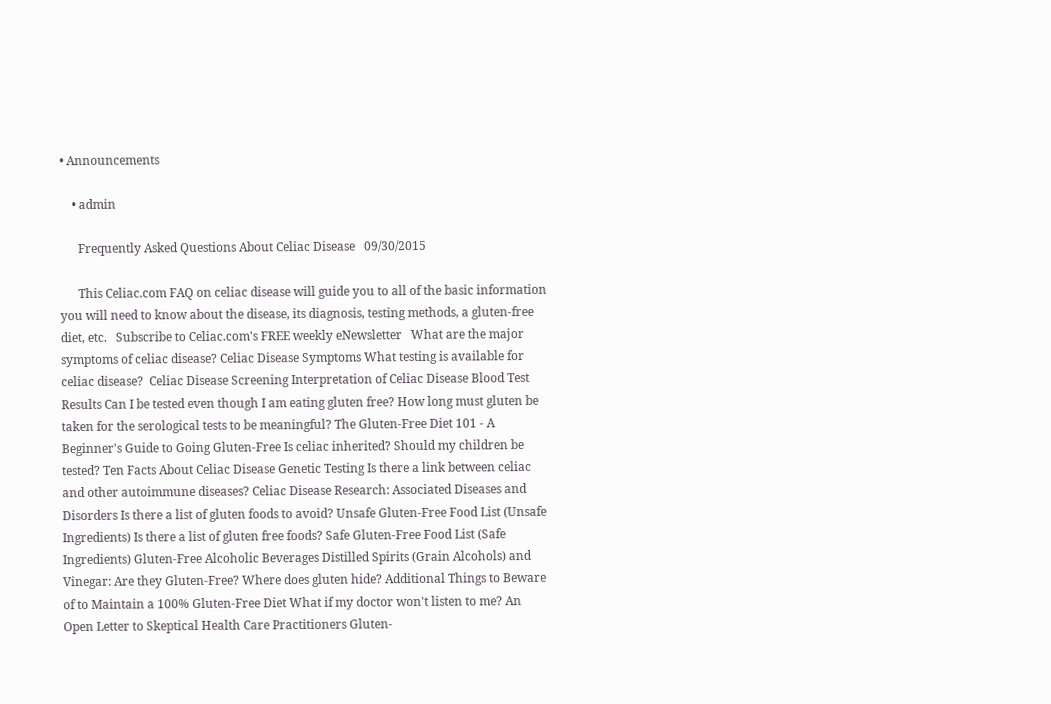• Announcements

    • admin

      Frequently Asked Questions About Celiac Disease   09/30/2015

      This Celiac.com FAQ on celiac disease will guide you to all of the basic information you will need to know about the disease, its diagnosis, testing methods, a gluten-free diet, etc.   Subscribe to Celiac.com's FREE weekly eNewsletter   What are the major symptoms of celiac disease? Celiac Disease Symptoms What testing is available for celiac disease?  Celiac Disease Screening Interpretation of Celiac Disease Blood Test Results Can I be tested even though I am eating gluten free? How long must gluten be taken for the serological tests to be meaningful? The Gluten-Free Diet 101 - A Beginner's Guide to Going Gluten-Free Is celiac inherited? Should my children be tested? Ten Facts About Celiac Disease Genetic Testing Is there a link between celiac and other autoimmune diseases? Celiac Disease Research: Associated Diseases and Disorders Is there a list of gluten foods to avoid? Unsafe Gluten-Free Food List (Unsafe Ingredients) Is there a list of gluten free foods? Safe Gluten-Free Food List (Safe Ingredients) Gluten-Free Alcoholic Beverages Distilled Spirits (Grain Alcohols) and Vinegar: Are they Gluten-Free? Where does gluten hide? Additional Things to Beware of to Maintain a 100% Gluten-Free Diet What if my doctor won't listen to me? An Open Letter to Skeptical Health Care Practitioners Gluten-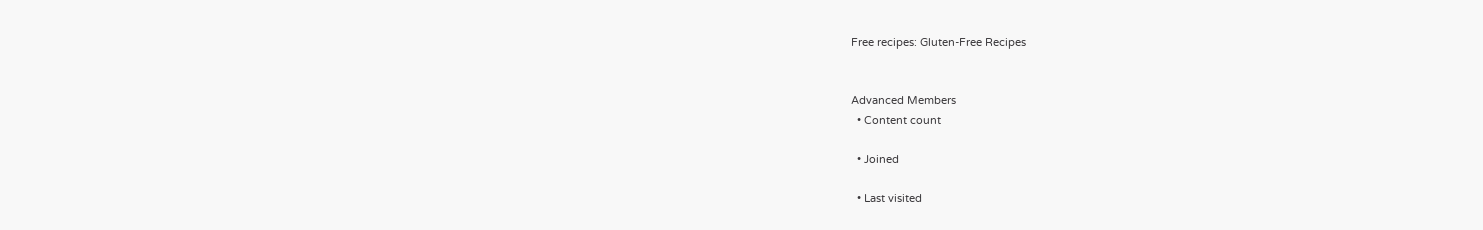Free recipes: Gluten-Free Recipes


Advanced Members
  • Content count

  • Joined

  • Last visited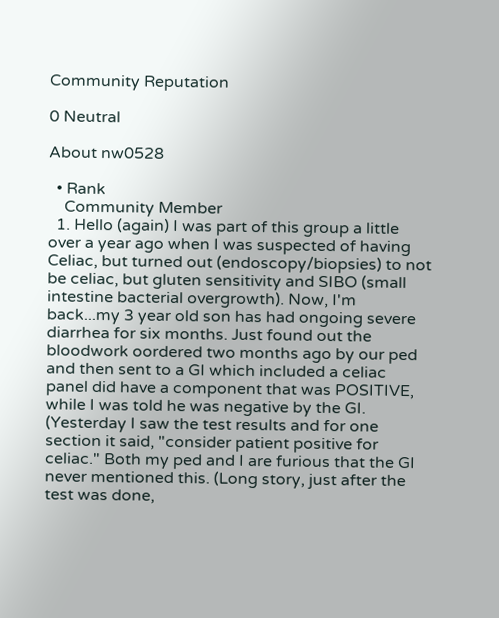Community Reputation

0 Neutral

About nw0528

  • Rank
    Community Member
  1. Hello (again) I was part of this group a little over a year ago when I was suspected of having Celiac, but turned out (endoscopy/biopsies) to not be celiac, but gluten sensitivity and SIBO (small intestine bacterial overgrowth). Now, I'm back...my 3 year old son has had ongoing severe diarrhea for six months. Just found out the bloodwork oordered two months ago by our ped and then sent to a GI which included a celiac panel did have a component that was POSITIVE, while I was told he was negative by the GI. (Yesterday I saw the test results and for one section it said, "consider patient positive for celiac." Both my ped and I are furious that the GI never mentioned this. (Long story, just after the test was done,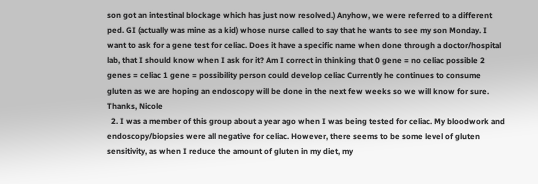son got an intestinal blockage which has just now resolved.) Anyhow, we were referred to a different ped. GI (actually was mine as a kid) whose nurse called to say that he wants to see my son Monday. I want to ask for a gene test for celiac. Does it have a specific name when done through a doctor/hospital lab, that I should know when I ask for it? Am I correct in thinking that 0 gene = no celiac possible 2 genes = celiac 1 gene = possibility person could develop celiac Currently he continues to consume gluten as we are hoping an endoscopy will be done in the next few weeks so we will know for sure. Thanks, Nicole
  2. I was a member of this group about a year ago when I was being tested for celiac. My bloodwork and endoscopy/biopsies were all negative for celiac. However, there seems to be some level of gluten sensitivity, as when I reduce the amount of gluten in my diet, my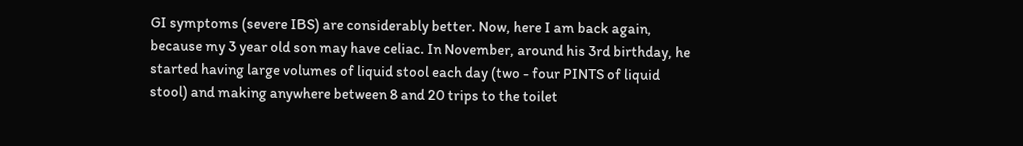GI symptoms (severe IBS) are considerably better. Now, here I am back again, because my 3 year old son may have celiac. In November, around his 3rd birthday, he started having large volumes of liquid stool each day (two - four PINTS of liquid stool) and making anywhere between 8 and 20 trips to the toilet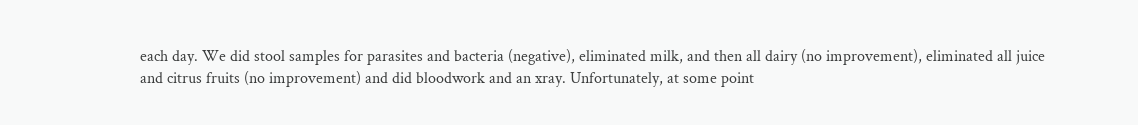each day. We did stool samples for parasites and bacteria (negative), eliminated milk, and then all dairy (no improvement), eliminated all juice and citrus fruits (no improvement) and did bloodwork and an xray. Unfortunately, at some point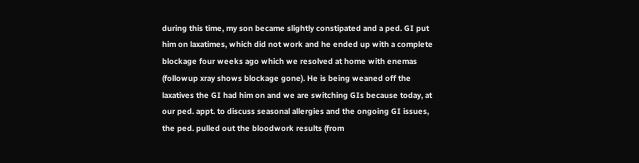during this time, my son became slightly constipated and a ped. GI put him on laxatimes, which did not work and he ended up with a complete blockage four weeks ago which we resolved at home with enemas (followup xray shows blockage gone). He is being weaned off the laxatives the GI had him on and we are switching GIs because today, at our ped. appt. to discuss seasonal allergies and the ongoing GI issues, the ped. pulled out the bloodwork results (from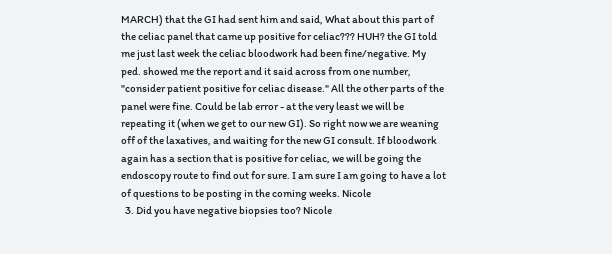MARCH) that the GI had sent him and said, What about this part of the celiac panel that came up positive for celiac??? HUH? the GI told me just last week the celiac bloodwork had been fine/negative. My ped. showed me the report and it said across from one number, "consider patient positive for celiac disease." All the other parts of the panel were fine. Could be lab error - at the very least we will be repeating it (when we get to our new GI). So right now we are weaning off of the laxatives, and waiting for the new GI consult. If bloodwork again has a section that is positive for celiac, we will be going the endoscopy route to find out for sure. I am sure I am going to have a lot of questions to be posting in the coming weeks. Nicole
  3. Did you have negative biopsies too? Nicole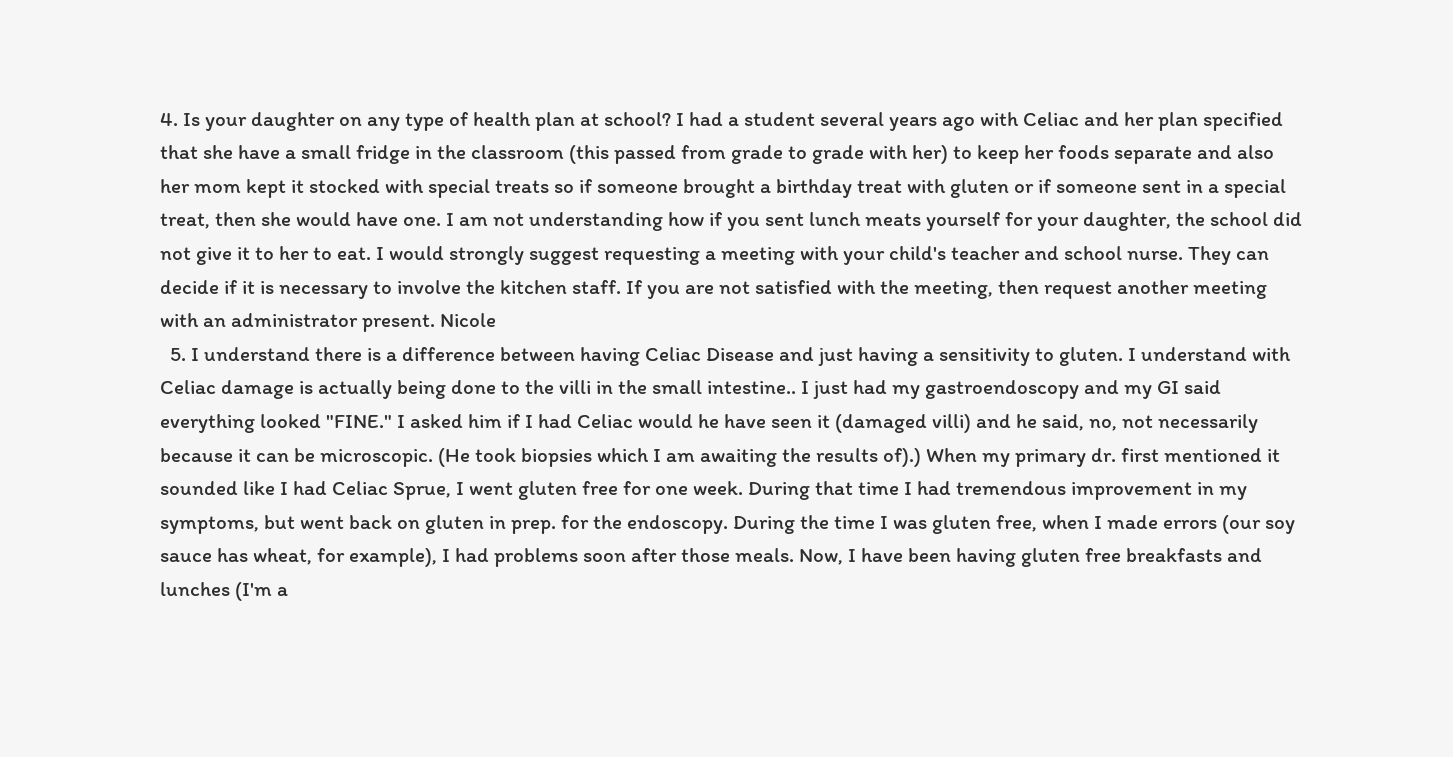4. Is your daughter on any type of health plan at school? I had a student several years ago with Celiac and her plan specified that she have a small fridge in the classroom (this passed from grade to grade with her) to keep her foods separate and also her mom kept it stocked with special treats so if someone brought a birthday treat with gluten or if someone sent in a special treat, then she would have one. I am not understanding how if you sent lunch meats yourself for your daughter, the school did not give it to her to eat. I would strongly suggest requesting a meeting with your child's teacher and school nurse. They can decide if it is necessary to involve the kitchen staff. If you are not satisfied with the meeting, then request another meeting with an administrator present. Nicole
  5. I understand there is a difference between having Celiac Disease and just having a sensitivity to gluten. I understand with Celiac damage is actually being done to the villi in the small intestine.. I just had my gastroendoscopy and my GI said everything looked "FINE." I asked him if I had Celiac would he have seen it (damaged villi) and he said, no, not necessarily because it can be microscopic. (He took biopsies which I am awaiting the results of).) When my primary dr. first mentioned it sounded like I had Celiac Sprue, I went gluten free for one week. During that time I had tremendous improvement in my symptoms, but went back on gluten in prep. for the endoscopy. During the time I was gluten free, when I made errors (our soy sauce has wheat, for example), I had problems soon after those meals. Now, I have been having gluten free breakfasts and lunches (I'm a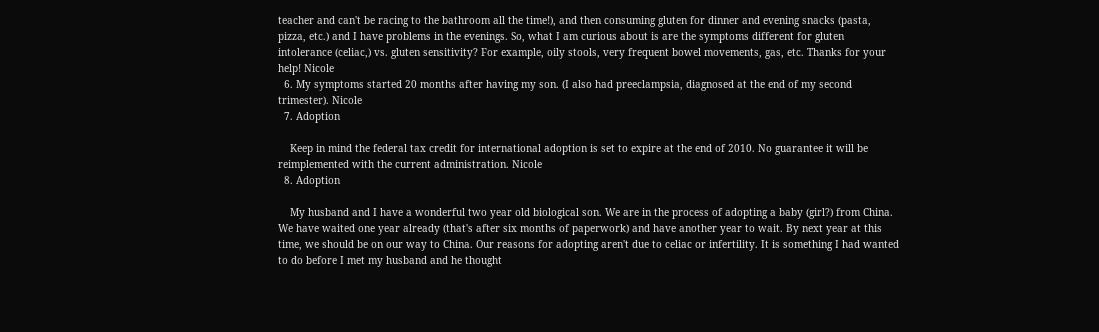teacher and can't be racing to the bathroom all the time!), and then consuming gluten for dinner and evening snacks (pasta, pizza, etc.) and I have problems in the evenings. So, what I am curious about is are the symptoms different for gluten intolerance (celiac,) vs. gluten sensitivity? For example, oily stools, very frequent bowel movements, gas, etc. Thanks for your help! Nicole
  6. My symptoms started 20 months after having my son. (I also had preeclampsia, diagnosed at the end of my second trimester). Nicole
  7. Adoption

    Keep in mind the federal tax credit for international adoption is set to expire at the end of 2010. No guarantee it will be reimplemented with the current administration. Nicole
  8. Adoption

    My husband and I have a wonderful two year old biological son. We are in the process of adopting a baby (girl?) from China. We have waited one year already (that's after six months of paperwork) and have another year to wait. By next year at this time, we should be on our way to China. Our reasons for adopting aren't due to celiac or infertility. It is something I had wanted to do before I met my husband and he thought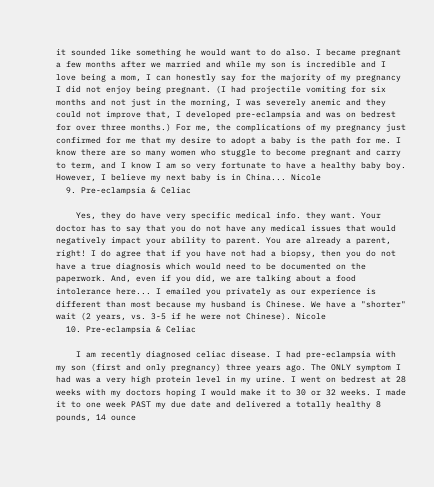it sounded like something he would want to do also. I became pregnant a few months after we married and while my son is incredible and I love being a mom, I can honestly say for the majority of my pregnancy I did not enjoy being pregnant. (I had projectile vomiting for six months and not just in the morning, I was severely anemic and they could not improve that, I developed pre-eclampsia and was on bedrest for over three months.) For me, the complications of my pregnancy just confirmed for me that my desire to adopt a baby is the path for me. I know there are so many women who stuggle to become pregnant and carry to term, and I know I am so very fortunate to have a healthy baby boy. However, I believe my next baby is in China... Nicole
  9. Pre-eclampsia & Celiac

    Yes, they do have very specific medical info. they want. Your doctor has to say that you do not have any medical issues that would negatively impact your ability to parent. You are already a parent, right! I do agree that if you have not had a biopsy, then you do not have a true diagnosis which would need to be documented on the paperwork. And, even if you did, we are talking about a food intolerance here... I emailed you privately as our experience is different than most because my husband is Chinese. We have a "shorter" wait (2 years, vs. 3-5 if he were not Chinese). Nicole
  10. Pre-eclampsia & Celiac

    I am recently diagnosed celiac disease. I had pre-eclampsia with my son (first and only pregnancy) three years ago. The ONLY symptom I had was a very high protein level in my urine. I went on bedrest at 28 weeks with my doctors hoping I would make it to 30 or 32 weeks. I made it to one week PAST my due date and delivered a totally healthy 8 pounds, 14 ounce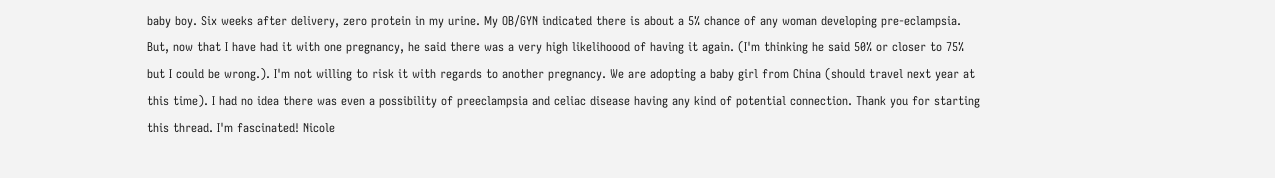baby boy. Six weeks after delivery, zero protein in my urine. My OB/GYN indicated there is about a 5% chance of any woman developing pre-eclampsia. But, now that I have had it with one pregnancy, he said there was a very high likelihoood of having it again. (I'm thinking he said 50% or closer to 75% but I could be wrong.). I'm not willing to risk it with regards to another pregnancy. We are adopting a baby girl from China (should travel next year at this time). I had no idea there was even a possibility of preeclampsia and celiac disease having any kind of potential connection. Thank you for starting this thread. I'm fascinated! Nicole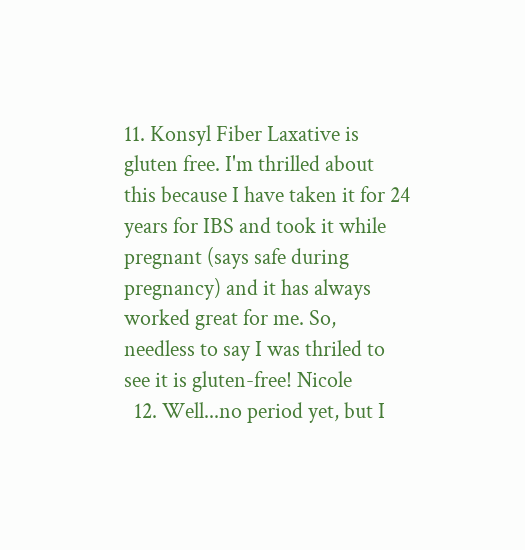11. Konsyl Fiber Laxative is gluten free. I'm thrilled about this because I have taken it for 24 years for IBS and took it while pregnant (says safe during pregnancy) and it has always worked great for me. So, needless to say I was thriled to see it is gluten-free! Nicole
  12. Well...no period yet, but I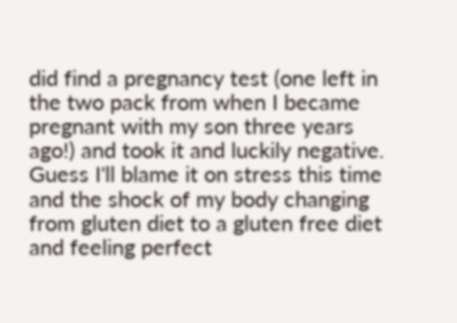did find a pregnancy test (one left in the two pack from when I became pregnant with my son three years ago!) and took it and luckily negative. Guess I'll blame it on stress this time and the shock of my body changing from gluten diet to a gluten free diet and feeling perfect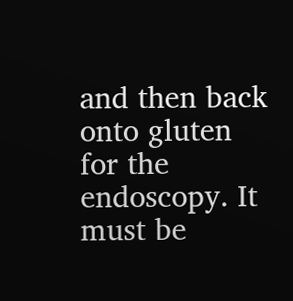and then back onto gluten for the endoscopy. It must be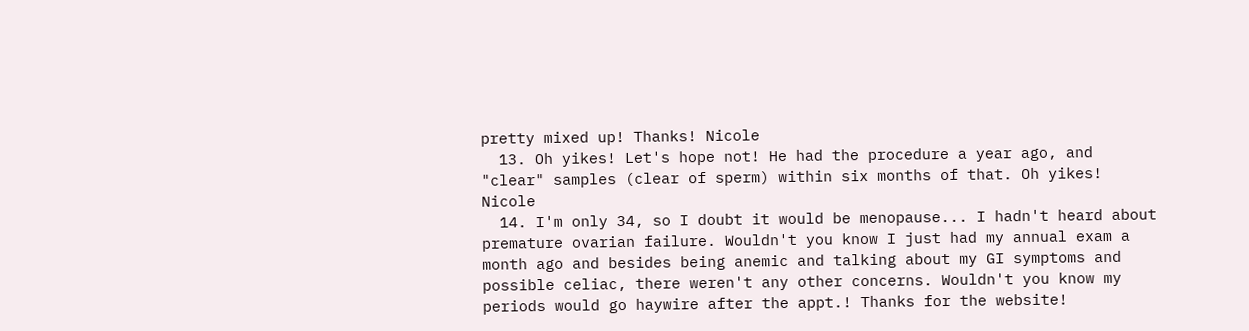pretty mixed up! Thanks! Nicole
  13. Oh yikes! Let's hope not! He had the procedure a year ago, and "clear" samples (clear of sperm) within six months of that. Oh yikes! Nicole
  14. I'm only 34, so I doubt it would be menopause... I hadn't heard about premature ovarian failure. Wouldn't you know I just had my annual exam a month ago and besides being anemic and talking about my GI symptoms and possible celiac, there weren't any other concerns. Wouldn't you know my periods would go haywire after the appt.! Thanks for the website!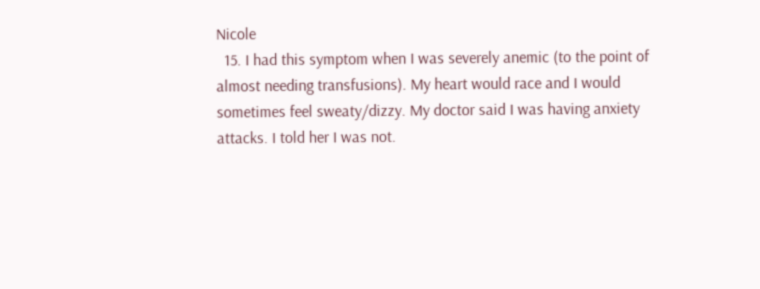Nicole
  15. I had this symptom when I was severely anemic (to the point of almost needing transfusions). My heart would race and I would sometimes feel sweaty/dizzy. My doctor said I was having anxiety attacks. I told her I was not.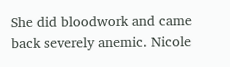She did bloodwork and came back severely anemic. Nicole